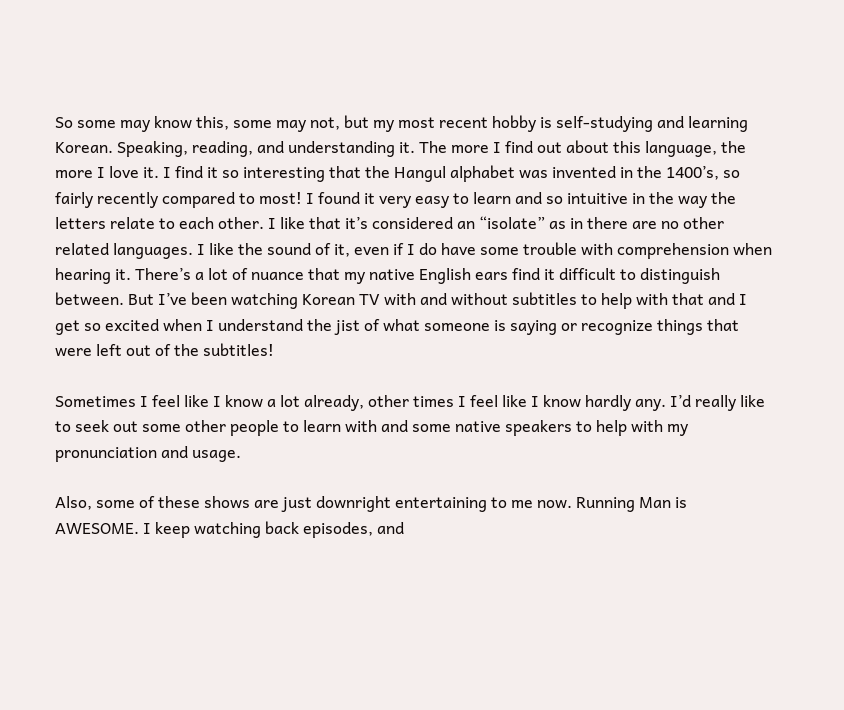So some may know this, some may not, but my most recent hobby is self-studying and learning Korean. Speaking, reading, and understanding it. The more I find out about this language, the more I love it. I find it so interesting that the Hangul alphabet was invented in the 1400’s, so fairly recently compared to most! I found it very easy to learn and so intuitive in the way the letters relate to each other. I like that it’s considered an “isolate” as in there are no other related languages. I like the sound of it, even if I do have some trouble with comprehension when hearing it. There’s a lot of nuance that my native English ears find it difficult to distinguish between. But I’ve been watching Korean TV with and without subtitles to help with that and I get so excited when I understand the jist of what someone is saying or recognize things that were left out of the subtitles!

Sometimes I feel like I know a lot already, other times I feel like I know hardly any. I’d really like to seek out some other people to learn with and some native speakers to help with my pronunciation and usage.

Also, some of these shows are just downright entertaining to me now. Running Man is AWESOME. I keep watching back episodes, and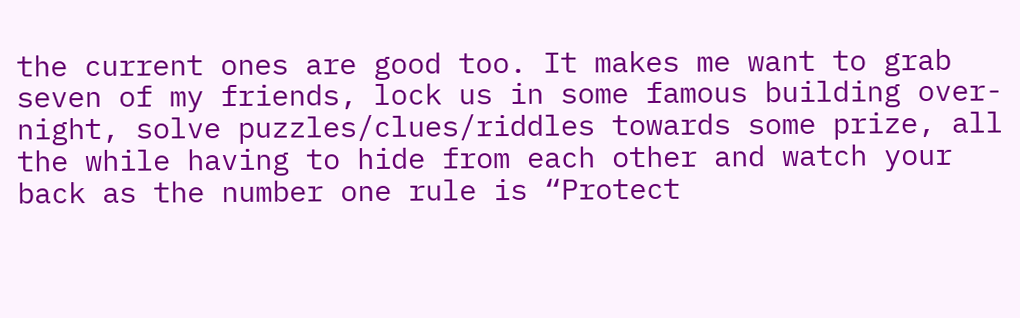the current ones are good too. It makes me want to grab seven of my friends, lock us in some famous building over-night, solve puzzles/clues/riddles towards some prize, all the while having to hide from each other and watch your back as the number one rule is “Protect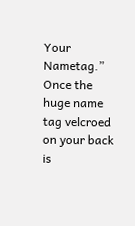Your Nametag.” Once the huge name tag velcroed on your back is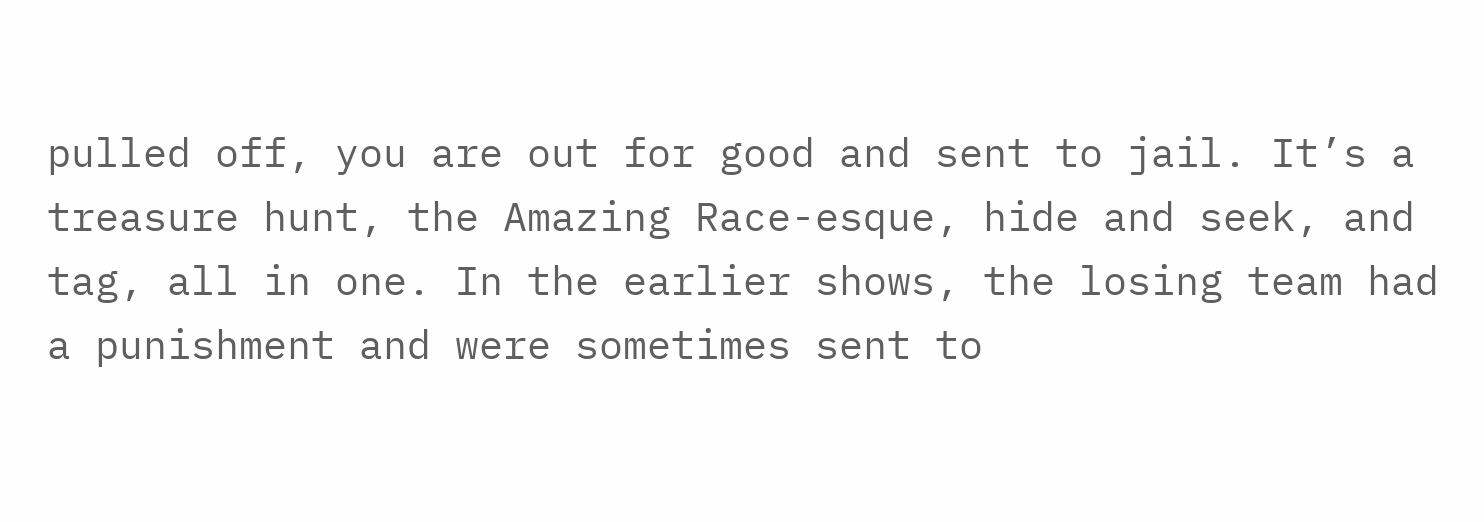pulled off, you are out for good and sent to jail. It’s a treasure hunt, the Amazing Race-esque, hide and seek, and tag, all in one. In the earlier shows, the losing team had a punishment and were sometimes sent to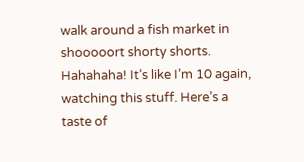walk around a fish market in shooooort shorty shorts. Hahahaha! It’s like I’m 10 again, watching this stuff. Here’s a taste of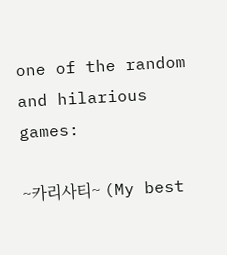one of the random and hilarious games:

~카리사티~ (My best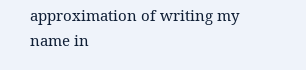approximation of writing my name in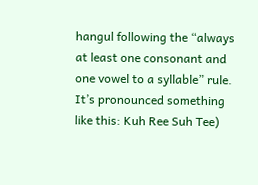hangul following the “always at least one consonant and one vowel to a syllable” rule. It’s pronounced something like this: Kuh Ree Suh Tee)